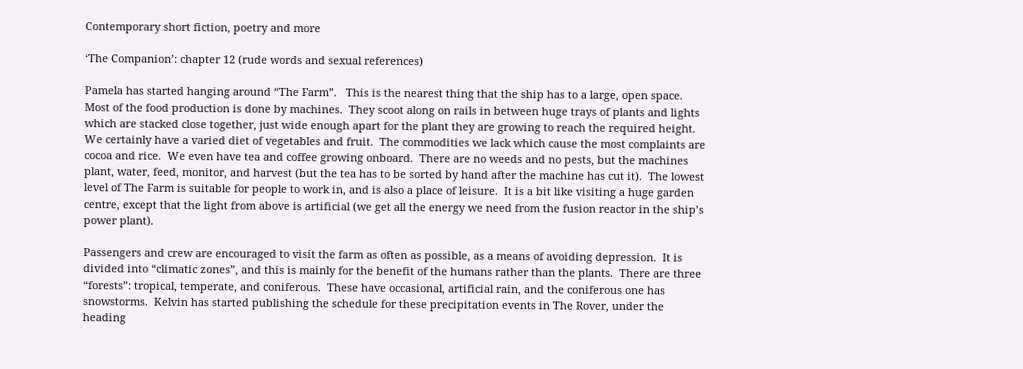Contemporary short fiction, poetry and more

‘The Companion’: chapter 12 (rude words and sexual references)

Pamela has started hanging around “The Farm”.   This is the nearest thing that the ship has to a large, open space.  Most of the food production is done by machines.  They scoot along on rails in between huge trays of plants and lights which are stacked close together, just wide enough apart for the plant they are growing to reach the required height.  We certainly have a varied diet of vegetables and fruit.  The commodities we lack which cause the most complaints are cocoa and rice.  We even have tea and coffee growing onboard.  There are no weeds and no pests, but the machines plant, water, feed, monitor, and harvest (but the tea has to be sorted by hand after the machine has cut it).  The lowest level of The Farm is suitable for people to work in, and is also a place of leisure.  It is a bit like visiting a huge garden centre, except that the light from above is artificial (we get all the energy we need from the fusion reactor in the ship’s power plant).

Passengers and crew are encouraged to visit the farm as often as possible, as a means of avoiding depression.  It is divided into “climatic zones”, and this is mainly for the benefit of the humans rather than the plants.  There are three “forests”: tropical, temperate, and coniferous.  These have occasional, artificial rain, and the coniferous one has snowstorms.  Kelvin has started publishing the schedule for these precipitation events in The Rover, under the heading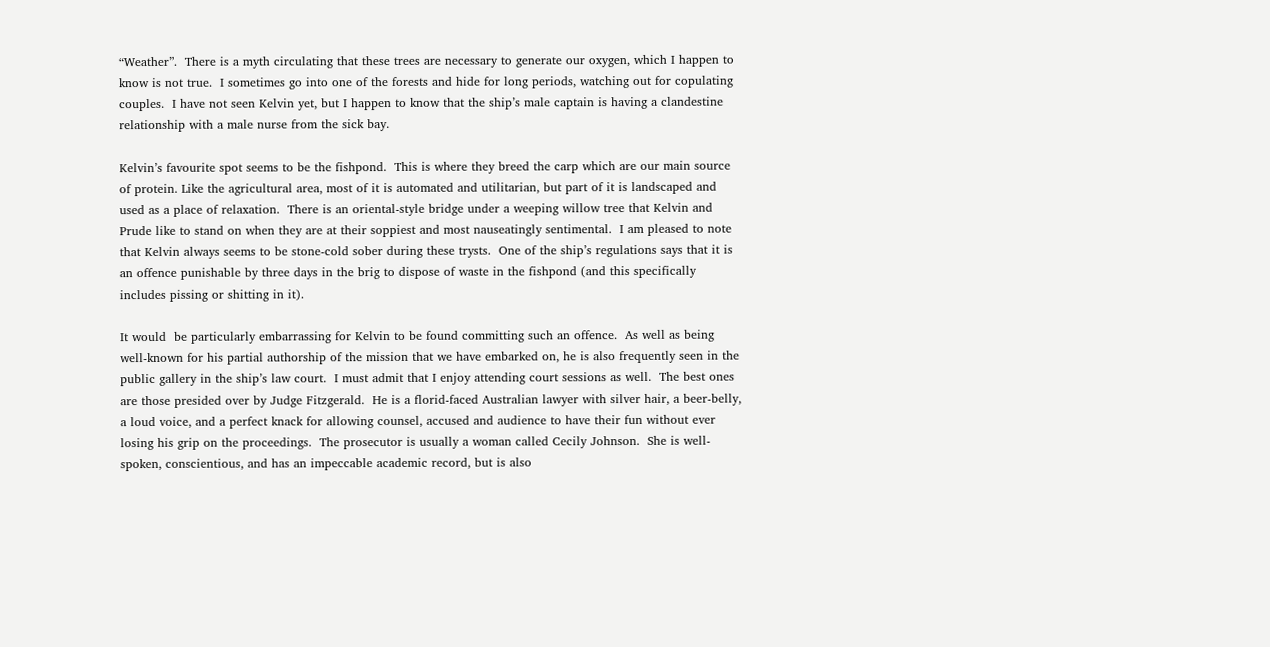“Weather”.  There is a myth circulating that these trees are necessary to generate our oxygen, which I happen to know is not true.  I sometimes go into one of the forests and hide for long periods, watching out for copulating couples.  I have not seen Kelvin yet, but I happen to know that the ship’s male captain is having a clandestine relationship with a male nurse from the sick bay.

Kelvin’s favourite spot seems to be the fishpond.  This is where they breed the carp which are our main source of protein. Like the agricultural area, most of it is automated and utilitarian, but part of it is landscaped and used as a place of relaxation.  There is an oriental-style bridge under a weeping willow tree that Kelvin and Prude like to stand on when they are at their soppiest and most nauseatingly sentimental.  I am pleased to note that Kelvin always seems to be stone-cold sober during these trysts.  One of the ship’s regulations says that it is an offence punishable by three days in the brig to dispose of waste in the fishpond (and this specifically includes pissing or shitting in it).

It would  be particularly embarrassing for Kelvin to be found committing such an offence.  As well as being well-known for his partial authorship of the mission that we have embarked on, he is also frequently seen in the public gallery in the ship’s law court.  I must admit that I enjoy attending court sessions as well.  The best ones are those presided over by Judge Fitzgerald.  He is a florid-faced Australian lawyer with silver hair, a beer-belly, a loud voice, and a perfect knack for allowing counsel, accused and audience to have their fun without ever losing his grip on the proceedings.  The prosecutor is usually a woman called Cecily Johnson.  She is well-spoken, conscientious, and has an impeccable academic record, but is also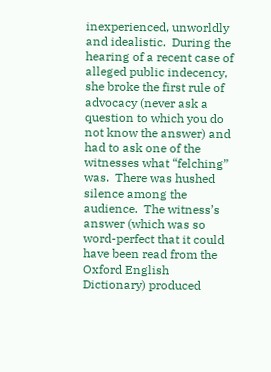inexperienced, unworldly and idealistic.  During the hearing of a recent case of alleged public indecency, she broke the first rule of advocacy (never ask a question to which you do not know the answer) and had to ask one of the witnesses what “felching” was.  There was hushed silence among the audience.  The witness’s answer (which was so word-perfect that it could have been read from the Oxford English Dictionary) produced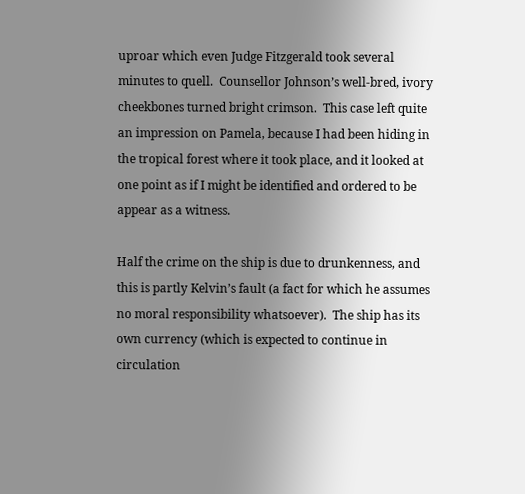uproar which even Judge Fitzgerald took several minutes to quell.  Counsellor Johnson’s well-bred, ivory cheekbones turned bright crimson.  This case left quite an impression on Pamela, because I had been hiding in the tropical forest where it took place, and it looked at one point as if I might be identified and ordered to be appear as a witness.

Half the crime on the ship is due to drunkenness, and this is partly Kelvin’s fault (a fact for which he assumes no moral responsibility whatsoever).  The ship has its own currency (which is expected to continue in circulation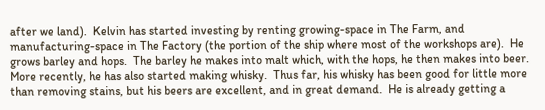after we land).  Kelvin has started investing by renting growing-space in The Farm, and manufacturing-space in The Factory (the portion of the ship where most of the workshops are).  He grows barley and hops.  The barley he makes into malt which, with the hops, he then makes into beer.  More recently, he has also started making whisky.  Thus far, his whisky has been good for little more than removing stains, but his beers are excellent, and in great demand.  He is already getting a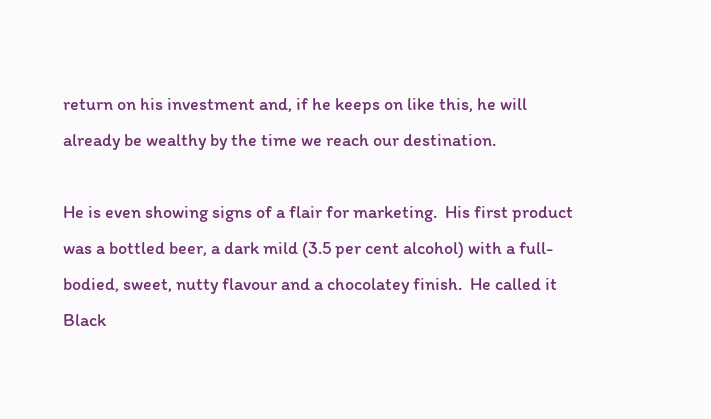return on his investment and, if he keeps on like this, he will already be wealthy by the time we reach our destination.

He is even showing signs of a flair for marketing.  His first product was a bottled beer, a dark mild (3.5 per cent alcohol) with a full-bodied, sweet, nutty flavour and a chocolatey finish.  He called it Black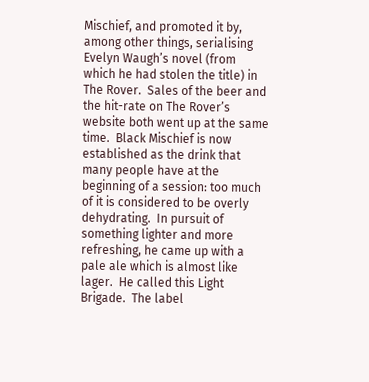Mischief, and promoted it by, among other things, serialising Evelyn Waugh’s novel (from which he had stolen the title) in The Rover.  Sales of the beer and the hit-rate on The Rover’s website both went up at the same time.  Black Mischief is now established as the drink that many people have at the beginning of a session: too much of it is considered to be overly dehydrating.  In pursuit of something lighter and more refreshing, he came up with a pale ale which is almost like lager.  He called this Light Brigade.  The label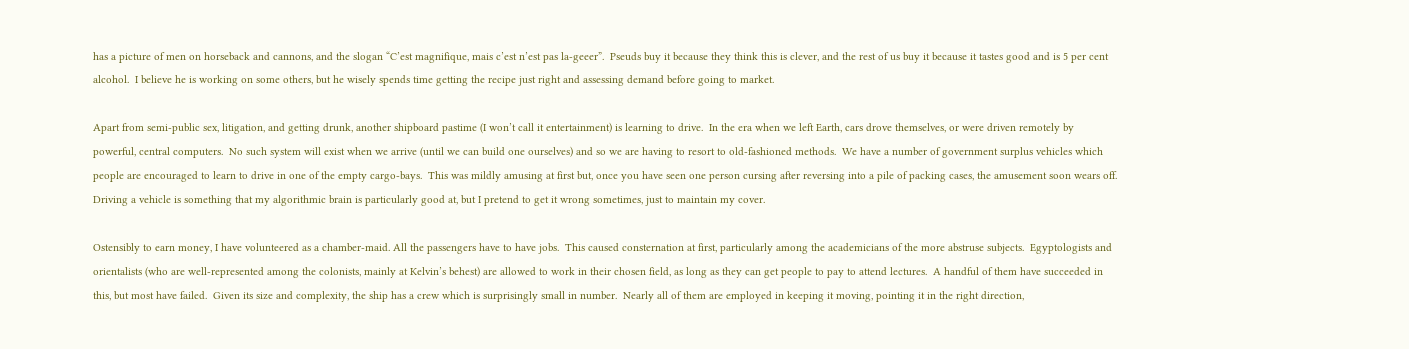has a picture of men on horseback and cannons, and the slogan “C’est magnifique, mais c’est n’est pas la-geeer”.  Pseuds buy it because they think this is clever, and the rest of us buy it because it tastes good and is 5 per cent alcohol.  I believe he is working on some others, but he wisely spends time getting the recipe just right and assessing demand before going to market.

Apart from semi-public sex, litigation, and getting drunk, another shipboard pastime (I won’t call it entertainment) is learning to drive.  In the era when we left Earth, cars drove themselves, or were driven remotely by powerful, central computers.  No such system will exist when we arrive (until we can build one ourselves) and so we are having to resort to old-fashioned methods.  We have a number of government surplus vehicles which people are encouraged to learn to drive in one of the empty cargo-bays.  This was mildly amusing at first but, once you have seen one person cursing after reversing into a pile of packing cases, the amusement soon wears off.  Driving a vehicle is something that my algorithmic brain is particularly good at, but I pretend to get it wrong sometimes, just to maintain my cover.

Ostensibly to earn money, I have volunteered as a chamber-maid. All the passengers have to have jobs.  This caused consternation at first, particularly among the academicians of the more abstruse subjects.  Egyptologists and orientalists (who are well-represented among the colonists, mainly at Kelvin’s behest) are allowed to work in their chosen field, as long as they can get people to pay to attend lectures.  A handful of them have succeeded in this, but most have failed.  Given its size and complexity, the ship has a crew which is surprisingly small in number.  Nearly all of them are employed in keeping it moving, pointing it in the right direction,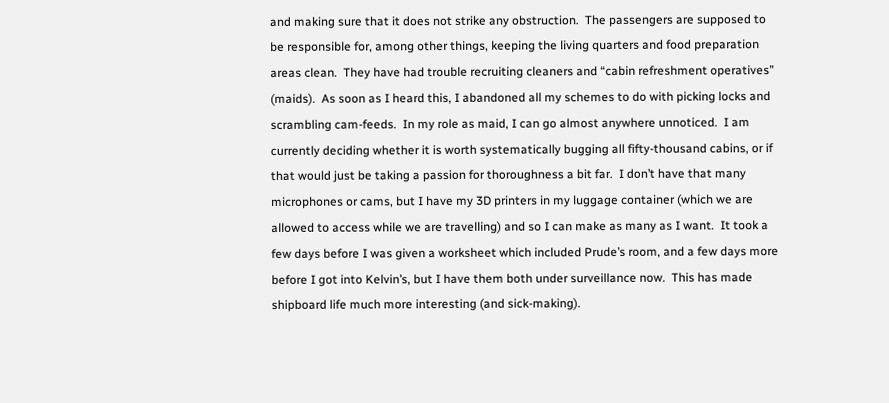and making sure that it does not strike any obstruction.  The passengers are supposed to be responsible for, among other things, keeping the living quarters and food preparation areas clean.  They have had trouble recruiting cleaners and “cabin refreshment operatives” (maids).  As soon as I heard this, I abandoned all my schemes to do with picking locks and scrambling cam-feeds.  In my role as maid, I can go almost anywhere unnoticed.  I am currently deciding whether it is worth systematically bugging all fifty-thousand cabins, or if that would just be taking a passion for thoroughness a bit far.  I don’t have that many microphones or cams, but I have my 3D printers in my luggage container (which we are allowed to access while we are travelling) and so I can make as many as I want.  It took a few days before I was given a worksheet which included Prude’s room, and a few days more before I got into Kelvin’s, but I have them both under surveillance now.  This has made shipboard life much more interesting (and sick-making).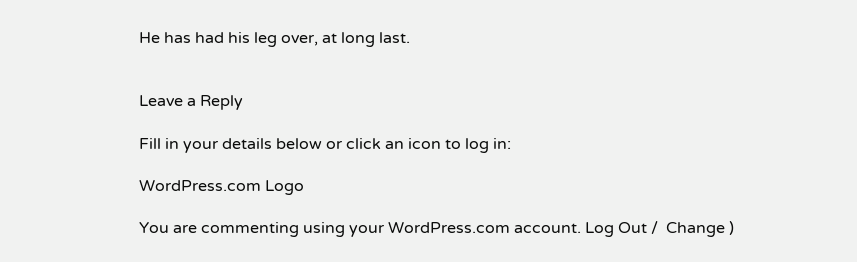He has had his leg over, at long last.


Leave a Reply

Fill in your details below or click an icon to log in:

WordPress.com Logo

You are commenting using your WordPress.com account. Log Out /  Change )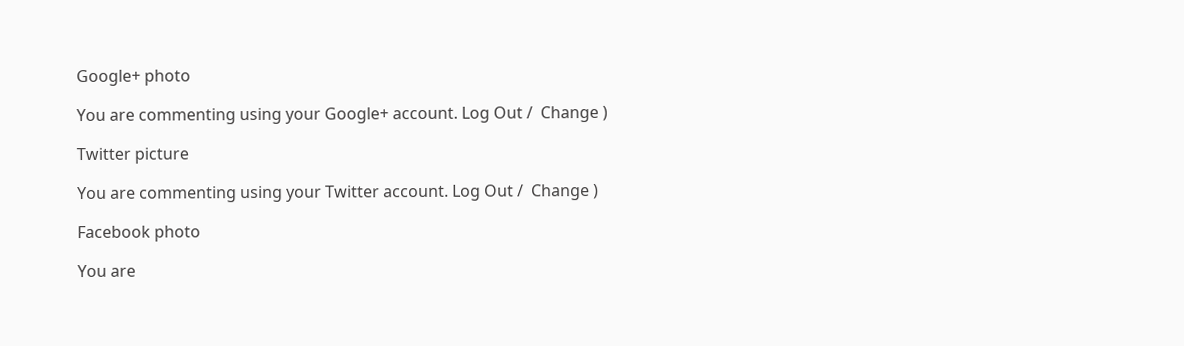Google+ photo

You are commenting using your Google+ account. Log Out /  Change )

Twitter picture

You are commenting using your Twitter account. Log Out /  Change )

Facebook photo

You are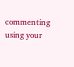commenting using your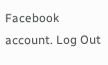Facebook account. Log Out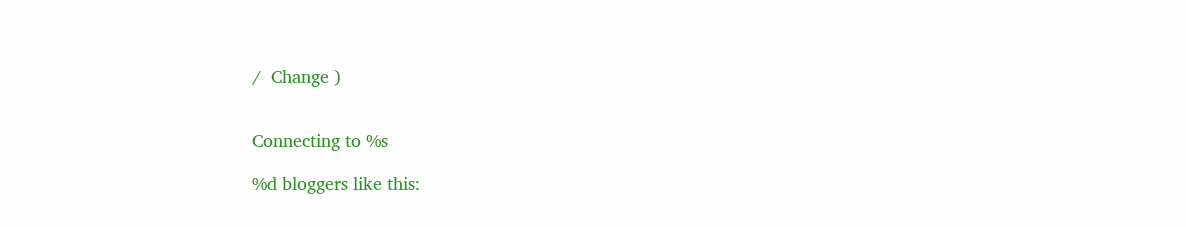/  Change )


Connecting to %s

%d bloggers like this: